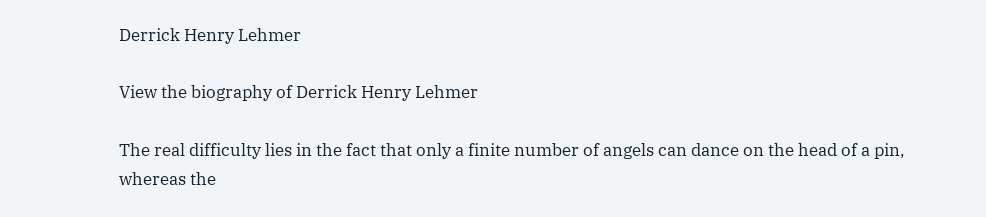Derrick Henry Lehmer

View the biography of Derrick Henry Lehmer

The real difficulty lies in the fact that only a finite number of angels can dance on the head of a pin, whereas the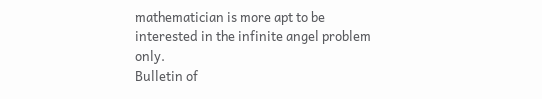mathematician is more apt to be interested in the infinite angel problem only.
Bulletin of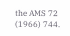the AMS 72 (1966) 744.